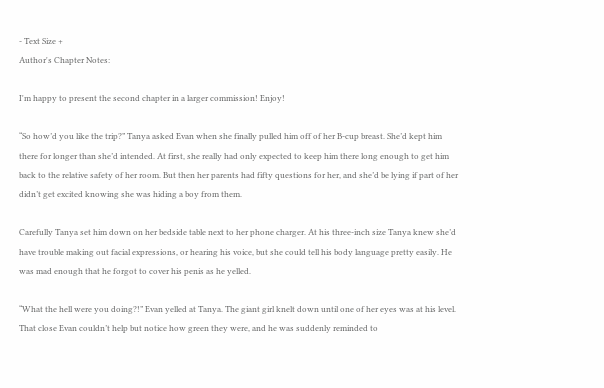- Text Size +
Author's Chapter Notes:

I'm happy to present the second chapter in a larger commission! Enjoy!

“So how’d you like the trip?” Tanya asked Evan when she finally pulled him off of her B-cup breast. She’d kept him there for longer than she’d intended. At first, she really had only expected to keep him there long enough to get him back to the relative safety of her room. But then her parents had fifty questions for her, and she’d be lying if part of her didn’t get excited knowing she was hiding a boy from them.

Carefully Tanya set him down on her bedside table next to her phone charger. At his three-inch size Tanya knew she’d have trouble making out facial expressions, or hearing his voice, but she could tell his body language pretty easily. He was mad enough that he forgot to cover his penis as he yelled.

“What the hell were you doing?!” Evan yelled at Tanya. The giant girl knelt down until one of her eyes was at his level. That close Evan couldn’t help but notice how green they were, and he was suddenly reminded to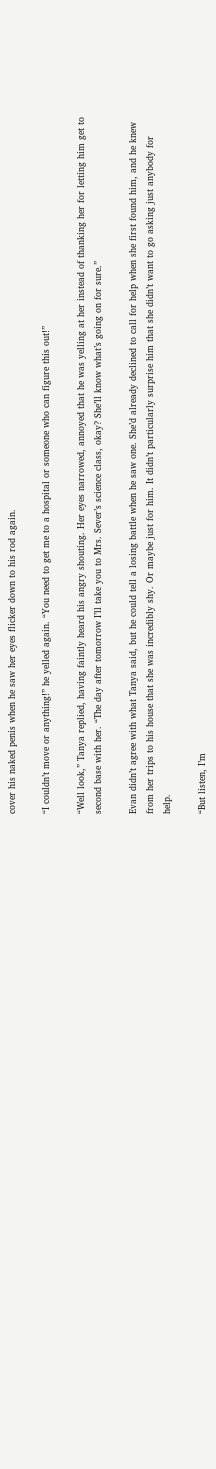cover his naked penis when he saw her eyes flicker down to his rod again.

“I couldn’t move or anything!” he yelled again. “You need to get me to a hospital or someone who can figure this out!”

“Well look,” Tanya replied, having faintly heard his angry shouting. Her eyes narrowed, annoyed that he was yelling at her instead of thanking her for letting him get to second base with her. “The day after tomorrow I’ll take you to Mrs. Sever’s science class, okay? She’ll know what’s going on for sure.”

Evan didn’t agree with what Tanya said, but he could tell a losing battle when he saw one. She’d already declined to call for help when she first found him, and he knew from her trips to his house that she was incredibly shy. Or maybe just for him. It didn’t particularly surprise him that she didn’t want to go asking just anybody for help.

“But listen, I’m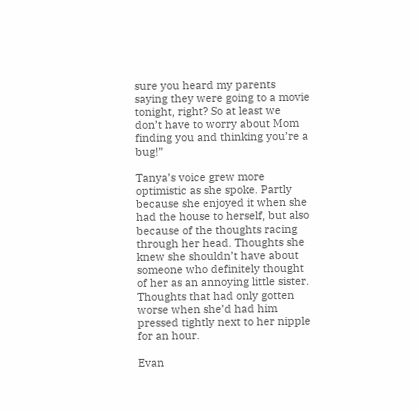sure you heard my parents saying they were going to a movie tonight, right? So at least we don’t have to worry about Mom finding you and thinking you’re a bug!”

Tanya’s voice grew more optimistic as she spoke. Partly because she enjoyed it when she had the house to herself, but also because of the thoughts racing through her head. Thoughts she knew she shouldn’t have about someone who definitely thought of her as an annoying little sister. Thoughts that had only gotten worse when she’d had him pressed tightly next to her nipple for an hour.

Evan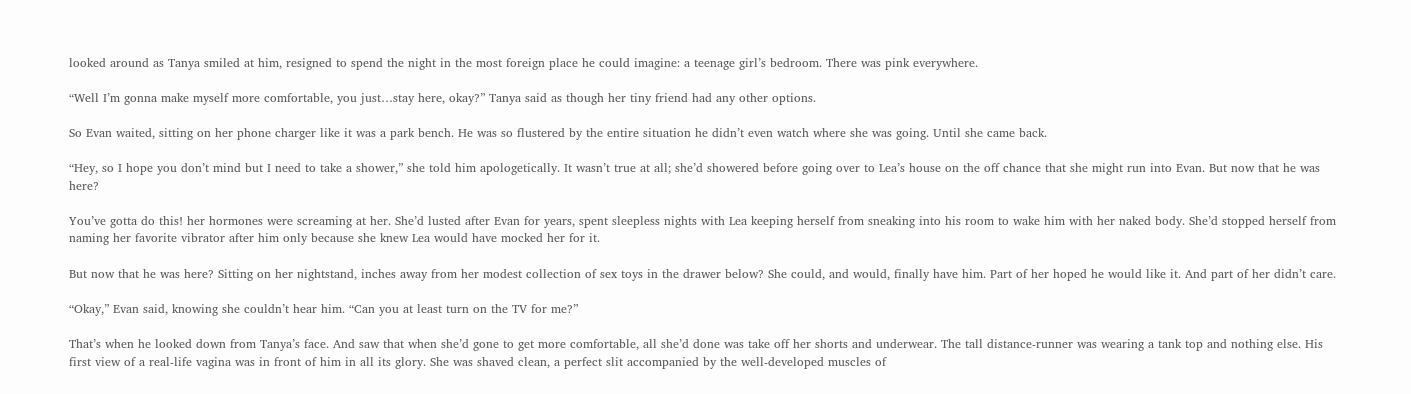looked around as Tanya smiled at him, resigned to spend the night in the most foreign place he could imagine: a teenage girl’s bedroom. There was pink everywhere.

“Well I’m gonna make myself more comfortable, you just…stay here, okay?” Tanya said as though her tiny friend had any other options.

So Evan waited, sitting on her phone charger like it was a park bench. He was so flustered by the entire situation he didn’t even watch where she was going. Until she came back.

“Hey, so I hope you don’t mind but I need to take a shower,” she told him apologetically. It wasn’t true at all; she’d showered before going over to Lea’s house on the off chance that she might run into Evan. But now that he was here?

You’ve gotta do this! her hormones were screaming at her. She’d lusted after Evan for years, spent sleepless nights with Lea keeping herself from sneaking into his room to wake him with her naked body. She’d stopped herself from naming her favorite vibrator after him only because she knew Lea would have mocked her for it.

But now that he was here? Sitting on her nightstand, inches away from her modest collection of sex toys in the drawer below? She could, and would, finally have him. Part of her hoped he would like it. And part of her didn’t care.

“Okay,” Evan said, knowing she couldn’t hear him. “Can you at least turn on the TV for me?”

That’s when he looked down from Tanya’s face. And saw that when she’d gone to get more comfortable, all she’d done was take off her shorts and underwear. The tall distance-runner was wearing a tank top and nothing else. His first view of a real-life vagina was in front of him in all its glory. She was shaved clean, a perfect slit accompanied by the well-developed muscles of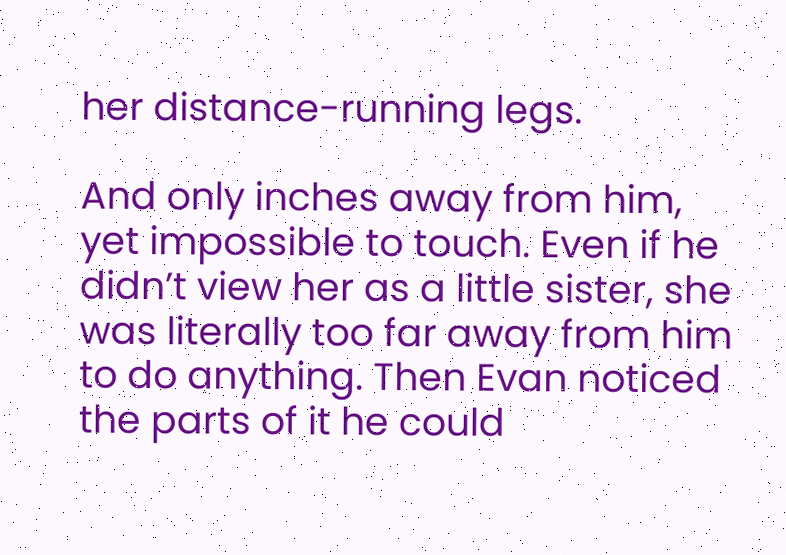her distance-running legs.

And only inches away from him, yet impossible to touch. Even if he didn’t view her as a little sister, she was literally too far away from him to do anything. Then Evan noticed the parts of it he could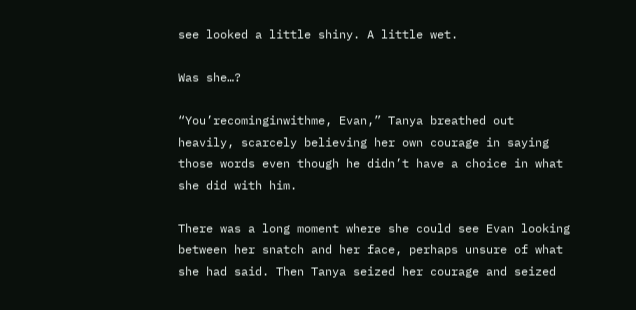see looked a little shiny. A little wet.

Was she…?

“You’recominginwithme, Evan,” Tanya breathed out heavily, scarcely believing her own courage in saying those words even though he didn’t have a choice in what she did with him.

There was a long moment where she could see Evan looking between her snatch and her face, perhaps unsure of what she had said. Then Tanya seized her courage and seized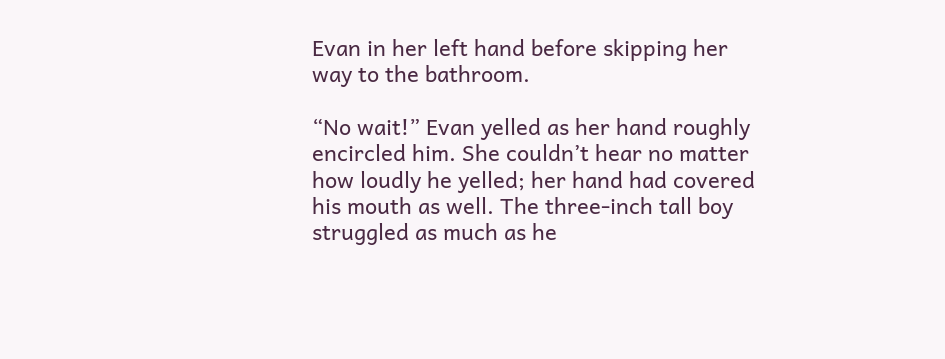Evan in her left hand before skipping her way to the bathroom.

“No wait!” Evan yelled as her hand roughly encircled him. She couldn’t hear no matter how loudly he yelled; her hand had covered his mouth as well. The three-inch tall boy struggled as much as he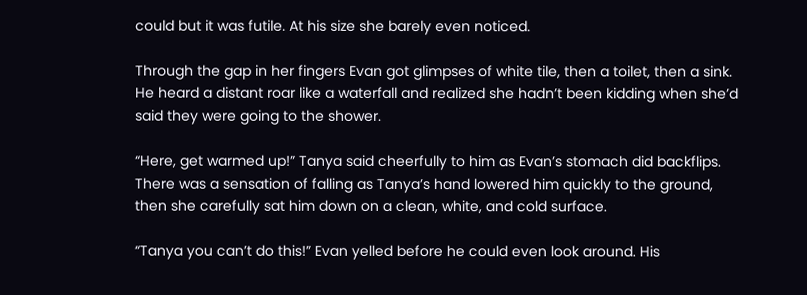could but it was futile. At his size she barely even noticed.

Through the gap in her fingers Evan got glimpses of white tile, then a toilet, then a sink. He heard a distant roar like a waterfall and realized she hadn’t been kidding when she’d said they were going to the shower.

“Here, get warmed up!” Tanya said cheerfully to him as Evan’s stomach did backflips. There was a sensation of falling as Tanya’s hand lowered him quickly to the ground, then she carefully sat him down on a clean, white, and cold surface.

“Tanya you can’t do this!” Evan yelled before he could even look around. His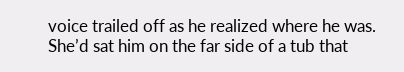voice trailed off as he realized where he was. She’d sat him on the far side of a tub that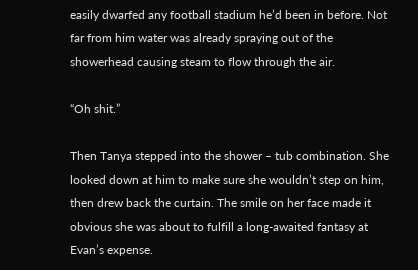easily dwarfed any football stadium he’d been in before. Not far from him water was already spraying out of the showerhead causing steam to flow through the air.

“Oh shit.”

Then Tanya stepped into the shower – tub combination. She looked down at him to make sure she wouldn’t step on him, then drew back the curtain. The smile on her face made it obvious she was about to fulfill a long-awaited fantasy at Evan’s expense.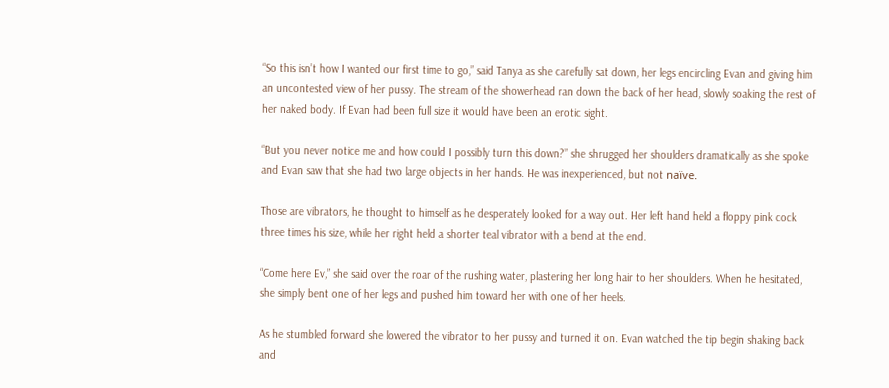“So this isn’t how I wanted our first time to go,” said Tanya as she carefully sat down, her legs encircling Evan and giving him an uncontested view of her pussy. The stream of the showerhead ran down the back of her head, slowly soaking the rest of her naked body. If Evan had been full size it would have been an erotic sight.

“But you never notice me and how could I possibly turn this down?” she shrugged her shoulders dramatically as she spoke and Evan saw that she had two large objects in her hands. He was inexperienced, but not naïve.

Those are vibrators, he thought to himself as he desperately looked for a way out. Her left hand held a floppy pink cock three times his size, while her right held a shorter teal vibrator with a bend at the end.

“Come here Ev,” she said over the roar of the rushing water, plastering her long hair to her shoulders. When he hesitated, she simply bent one of her legs and pushed him toward her with one of her heels.

As he stumbled forward she lowered the vibrator to her pussy and turned it on. Evan watched the tip begin shaking back and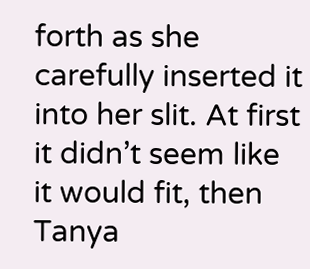forth as she carefully inserted it into her slit. At first it didn’t seem like it would fit, then Tanya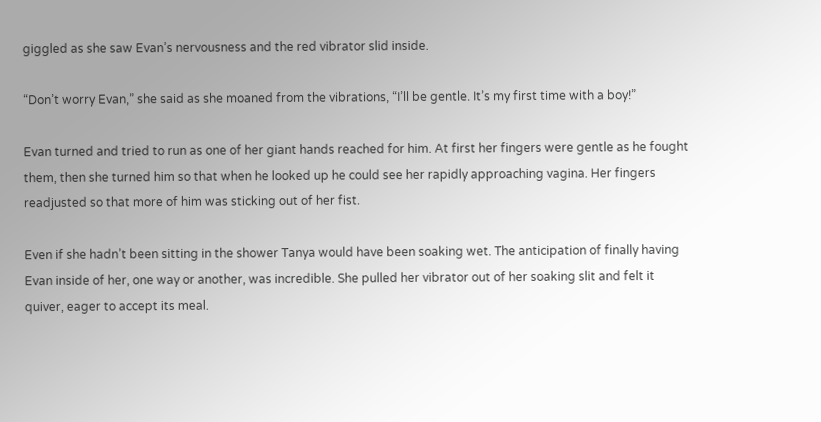giggled as she saw Evan’s nervousness and the red vibrator slid inside.

“Don’t worry Evan,” she said as she moaned from the vibrations, “I’ll be gentle. It’s my first time with a boy!”

Evan turned and tried to run as one of her giant hands reached for him. At first her fingers were gentle as he fought them, then she turned him so that when he looked up he could see her rapidly approaching vagina. Her fingers readjusted so that more of him was sticking out of her fist.

Even if she hadn’t been sitting in the shower Tanya would have been soaking wet. The anticipation of finally having Evan inside of her, one way or another, was incredible. She pulled her vibrator out of her soaking slit and felt it quiver, eager to accept its meal.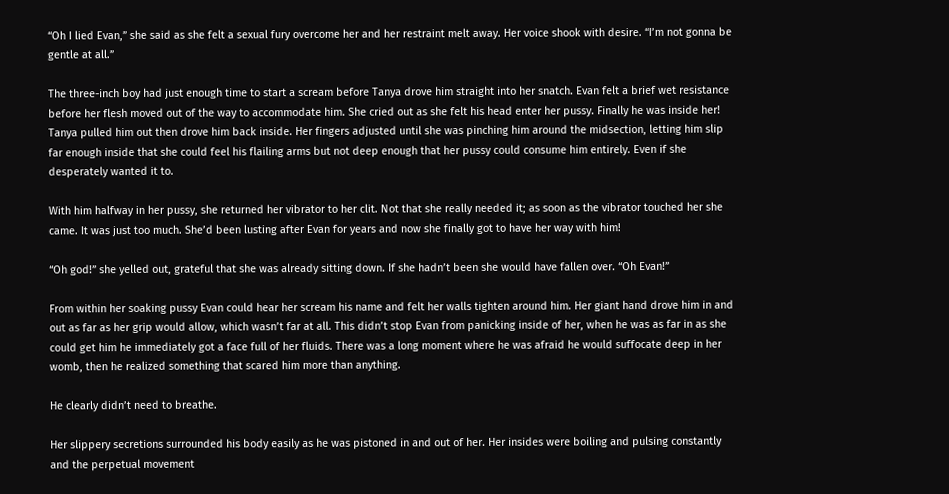“Oh I lied Evan,” she said as she felt a sexual fury overcome her and her restraint melt away. Her voice shook with desire. “I’m not gonna be gentle at all.”

The three-inch boy had just enough time to start a scream before Tanya drove him straight into her snatch. Evan felt a brief wet resistance before her flesh moved out of the way to accommodate him. She cried out as she felt his head enter her pussy. Finally he was inside her! Tanya pulled him out then drove him back inside. Her fingers adjusted until she was pinching him around the midsection, letting him slip far enough inside that she could feel his flailing arms but not deep enough that her pussy could consume him entirely. Even if she desperately wanted it to.

With him halfway in her pussy, she returned her vibrator to her clit. Not that she really needed it; as soon as the vibrator touched her she came. It was just too much. She’d been lusting after Evan for years and now she finally got to have her way with him!

“Oh god!” she yelled out, grateful that she was already sitting down. If she hadn’t been she would have fallen over. “Oh Evan!”

From within her soaking pussy Evan could hear her scream his name and felt her walls tighten around him. Her giant hand drove him in and out as far as her grip would allow, which wasn’t far at all. This didn’t stop Evan from panicking inside of her, when he was as far in as she could get him he immediately got a face full of her fluids. There was a long moment where he was afraid he would suffocate deep in her womb, then he realized something that scared him more than anything.

He clearly didn’t need to breathe.

Her slippery secretions surrounded his body easily as he was pistoned in and out of her. Her insides were boiling and pulsing constantly and the perpetual movement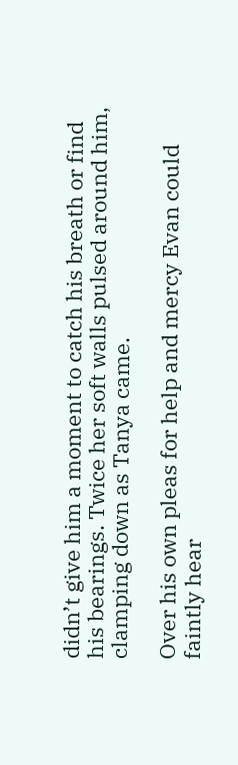didn’t give him a moment to catch his breath or find his bearings. Twice her soft walls pulsed around him, clamping down as Tanya came.

Over his own pleas for help and mercy Evan could faintly hear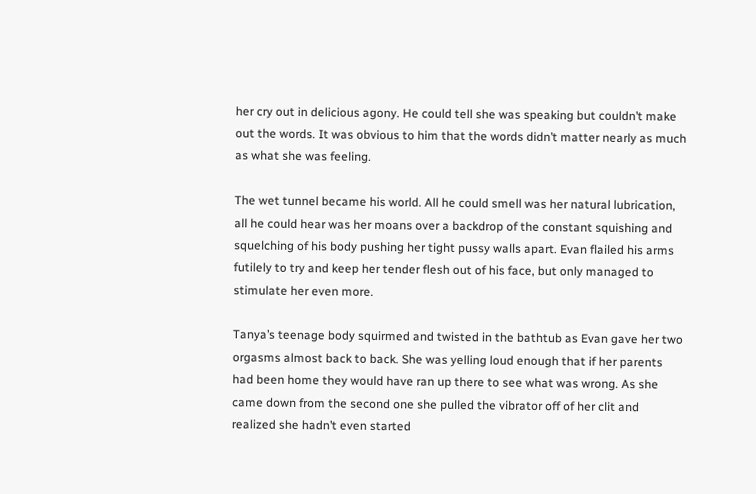her cry out in delicious agony. He could tell she was speaking but couldn’t make out the words. It was obvious to him that the words didn’t matter nearly as much as what she was feeling.

The wet tunnel became his world. All he could smell was her natural lubrication, all he could hear was her moans over a backdrop of the constant squishing and squelching of his body pushing her tight pussy walls apart. Evan flailed his arms futilely to try and keep her tender flesh out of his face, but only managed to stimulate her even more.

Tanya’s teenage body squirmed and twisted in the bathtub as Evan gave her two orgasms almost back to back. She was yelling loud enough that if her parents had been home they would have ran up there to see what was wrong. As she came down from the second one she pulled the vibrator off of her clit and realized she hadn’t even started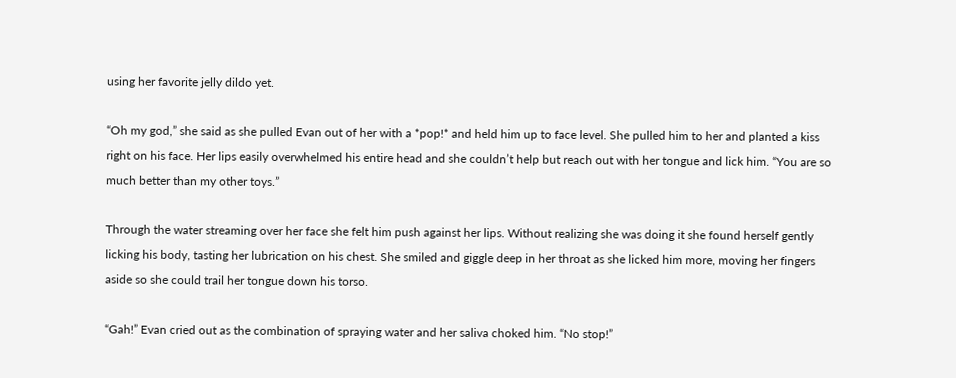using her favorite jelly dildo yet.

“Oh my god,” she said as she pulled Evan out of her with a *pop!* and held him up to face level. She pulled him to her and planted a kiss right on his face. Her lips easily overwhelmed his entire head and she couldn’t help but reach out with her tongue and lick him. “You are so much better than my other toys.”

Through the water streaming over her face she felt him push against her lips. Without realizing she was doing it she found herself gently licking his body, tasting her lubrication on his chest. She smiled and giggle deep in her throat as she licked him more, moving her fingers aside so she could trail her tongue down his torso.

“Gah!” Evan cried out as the combination of spraying water and her saliva choked him. “No stop!”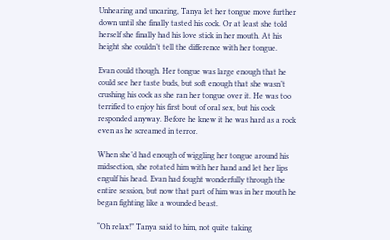Unhearing and uncaring, Tanya let her tongue move further down until she finally tasted his cock. Or at least she told herself she finally had his love stick in her mouth. At his height she couldn’t tell the difference with her tongue.

Evan could though. Her tongue was large enough that he could see her taste buds, but soft enough that she wasn’t crushing his cock as she ran her tongue over it. He was too terrified to enjoy his first bout of oral sex, but his cock responded anyway. Before he knew it he was hard as a rock even as he screamed in terror.

When she’d had enough of wiggling her tongue around his midsection, she rotated him with her hand and let her lips engulf his head. Evan had fought wonderfully through the entire session, but now that part of him was in her mouth he began fighting like a wounded beast.

“Oh relax!” Tanya said to him, not quite taking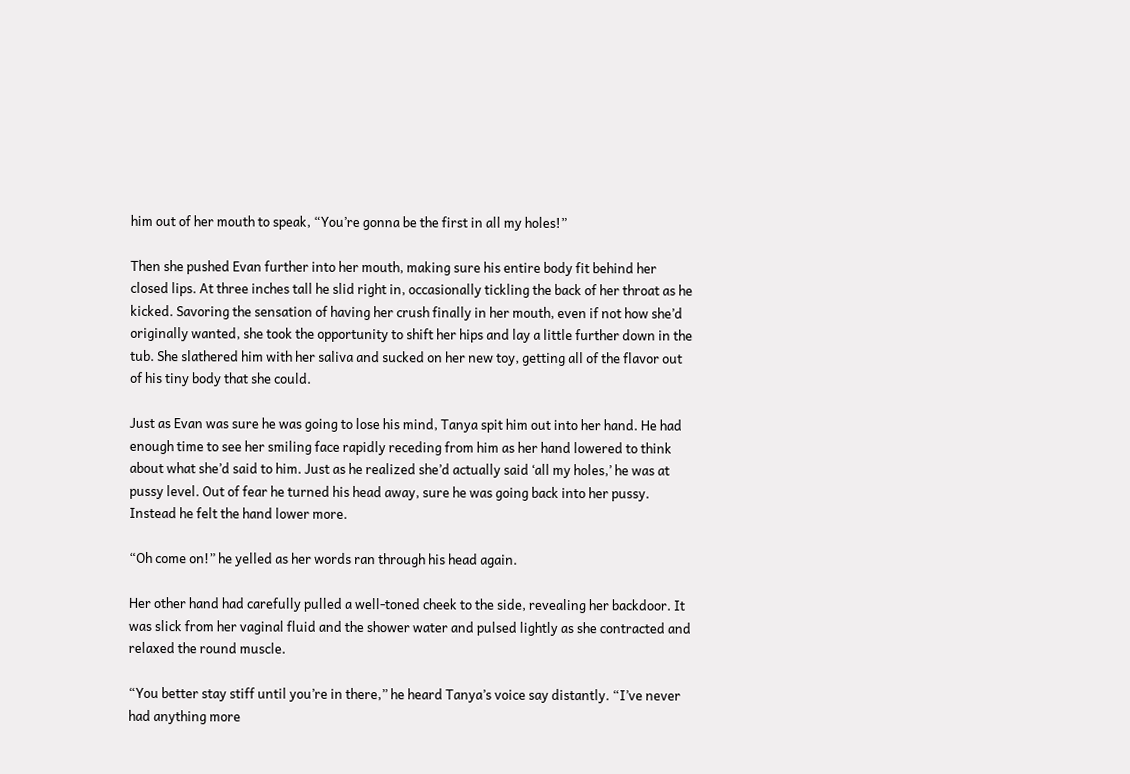him out of her mouth to speak, “You’re gonna be the first in all my holes!”

Then she pushed Evan further into her mouth, making sure his entire body fit behind her closed lips. At three inches tall he slid right in, occasionally tickling the back of her throat as he kicked. Savoring the sensation of having her crush finally in her mouth, even if not how she’d originally wanted, she took the opportunity to shift her hips and lay a little further down in the tub. She slathered him with her saliva and sucked on her new toy, getting all of the flavor out of his tiny body that she could.

Just as Evan was sure he was going to lose his mind, Tanya spit him out into her hand. He had enough time to see her smiling face rapidly receding from him as her hand lowered to think about what she’d said to him. Just as he realized she’d actually said ‘all my holes,’ he was at pussy level. Out of fear he turned his head away, sure he was going back into her pussy. Instead he felt the hand lower more.

“Oh come on!” he yelled as her words ran through his head again.

Her other hand had carefully pulled a well-toned cheek to the side, revealing her backdoor. It was slick from her vaginal fluid and the shower water and pulsed lightly as she contracted and relaxed the round muscle.

“You better stay stiff until you’re in there,” he heard Tanya’s voice say distantly. “I’ve never had anything more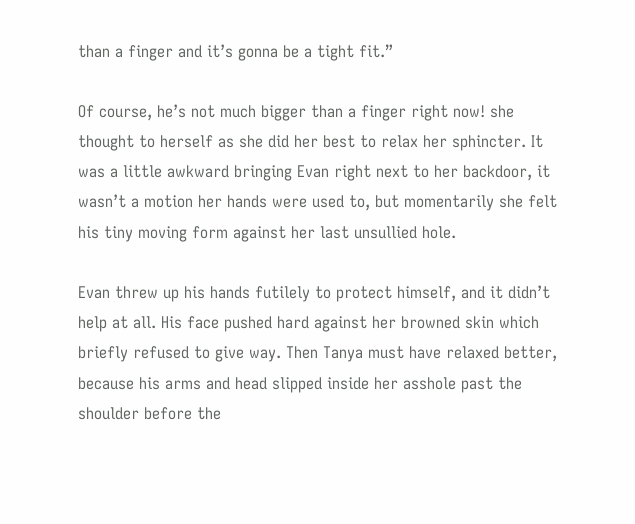than a finger and it’s gonna be a tight fit.”

Of course, he’s not much bigger than a finger right now! she thought to herself as she did her best to relax her sphincter. It was a little awkward bringing Evan right next to her backdoor, it wasn’t a motion her hands were used to, but momentarily she felt his tiny moving form against her last unsullied hole.

Evan threw up his hands futilely to protect himself, and it didn’t help at all. His face pushed hard against her browned skin which briefly refused to give way. Then Tanya must have relaxed better, because his arms and head slipped inside her asshole past the shoulder before the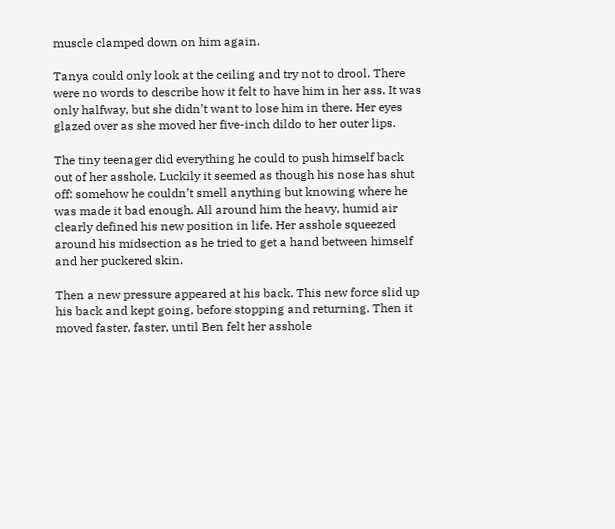muscle clamped down on him again.

Tanya could only look at the ceiling and try not to drool. There were no words to describe how it felt to have him in her ass. It was only halfway, but she didn’t want to lose him in there. Her eyes glazed over as she moved her five-inch dildo to her outer lips.

The tiny teenager did everything he could to push himself back out of her asshole. Luckily it seemed as though his nose has shut off: somehow he couldn’t smell anything but knowing where he was made it bad enough. All around him the heavy, humid air clearly defined his new position in life. Her asshole squeezed around his midsection as he tried to get a hand between himself and her puckered skin.

Then a new pressure appeared at his back. This new force slid up his back and kept going, before stopping and returning. Then it moved faster, faster, until Ben felt her asshole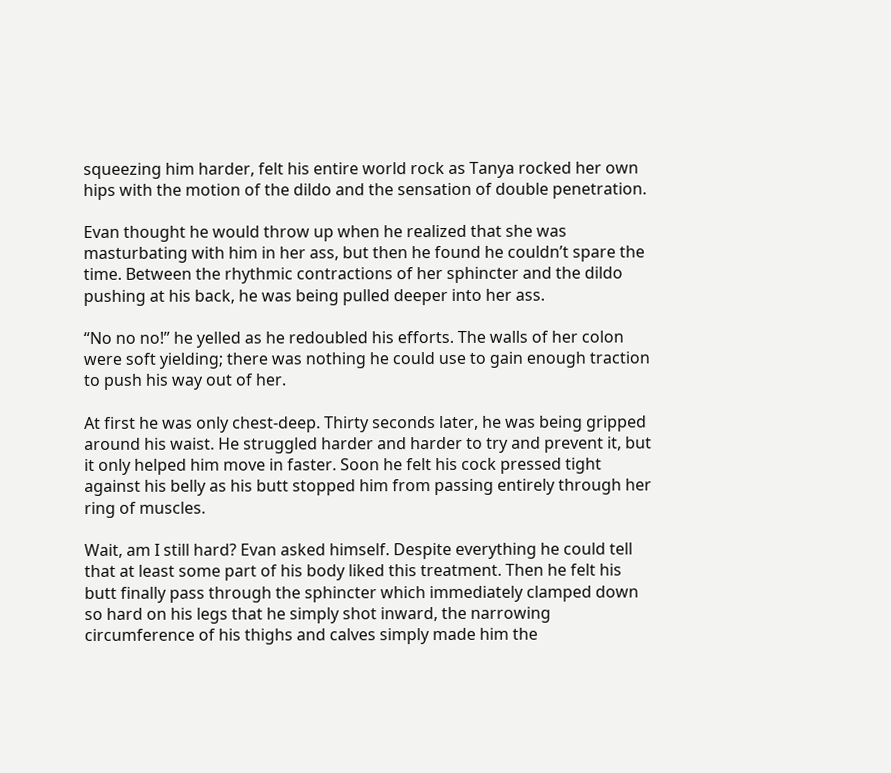squeezing him harder, felt his entire world rock as Tanya rocked her own hips with the motion of the dildo and the sensation of double penetration.

Evan thought he would throw up when he realized that she was masturbating with him in her ass, but then he found he couldn’t spare the time. Between the rhythmic contractions of her sphincter and the dildo pushing at his back, he was being pulled deeper into her ass.

“No no no!” he yelled as he redoubled his efforts. The walls of her colon were soft yielding; there was nothing he could use to gain enough traction to push his way out of her.

At first he was only chest-deep. Thirty seconds later, he was being gripped around his waist. He struggled harder and harder to try and prevent it, but it only helped him move in faster. Soon he felt his cock pressed tight against his belly as his butt stopped him from passing entirely through her ring of muscles.

Wait, am I still hard? Evan asked himself. Despite everything he could tell that at least some part of his body liked this treatment. Then he felt his butt finally pass through the sphincter which immediately clamped down so hard on his legs that he simply shot inward, the narrowing circumference of his thighs and calves simply made him the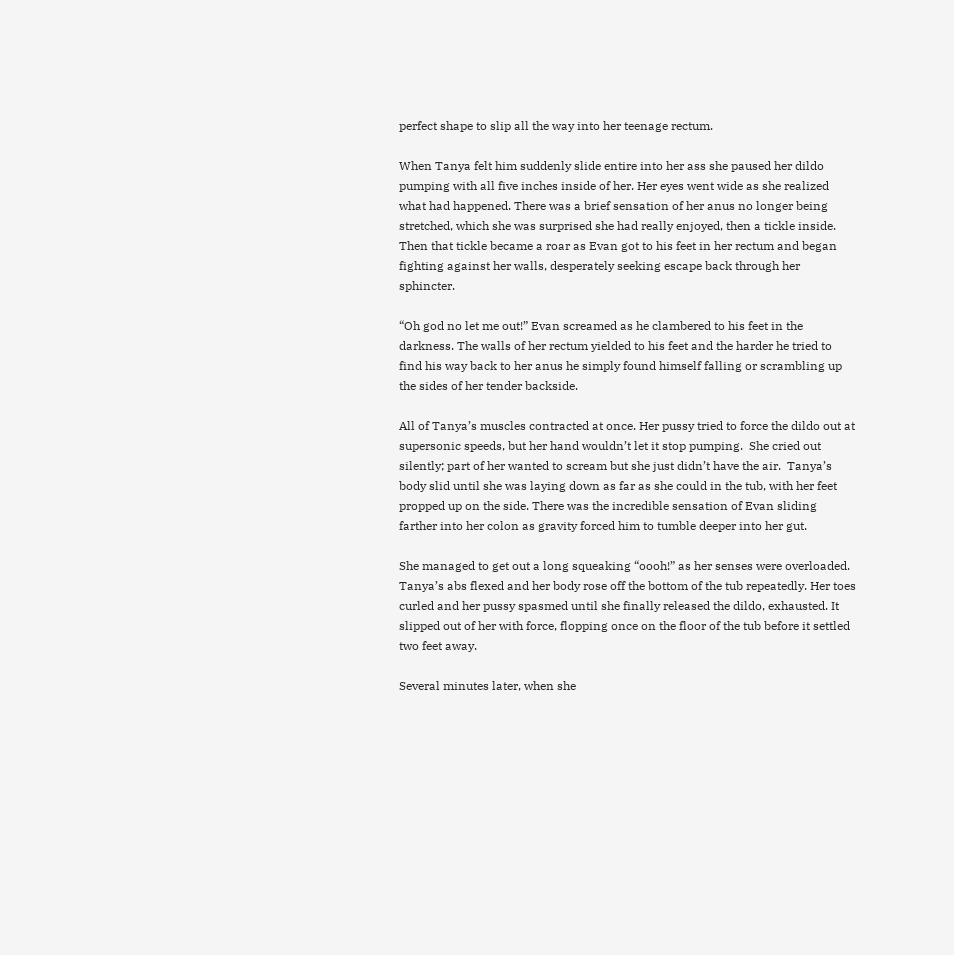perfect shape to slip all the way into her teenage rectum.

When Tanya felt him suddenly slide entire into her ass she paused her dildo pumping with all five inches inside of her. Her eyes went wide as she realized what had happened. There was a brief sensation of her anus no longer being stretched, which she was surprised she had really enjoyed, then a tickle inside. Then that tickle became a roar as Evan got to his feet in her rectum and began fighting against her walls, desperately seeking escape back through her sphincter.

“Oh god no let me out!” Evan screamed as he clambered to his feet in the darkness. The walls of her rectum yielded to his feet and the harder he tried to find his way back to her anus he simply found himself falling or scrambling up the sides of her tender backside.

All of Tanya’s muscles contracted at once. Her pussy tried to force the dildo out at supersonic speeds, but her hand wouldn’t let it stop pumping.  She cried out silently; part of her wanted to scream but she just didn’t have the air.  Tanya’s body slid until she was laying down as far as she could in the tub, with her feet propped up on the side. There was the incredible sensation of Evan sliding farther into her colon as gravity forced him to tumble deeper into her gut.

She managed to get out a long squeaking “oooh!” as her senses were overloaded. Tanya’s abs flexed and her body rose off the bottom of the tub repeatedly. Her toes curled and her pussy spasmed until she finally released the dildo, exhausted. It slipped out of her with force, flopping once on the floor of the tub before it settled two feet away.

Several minutes later, when she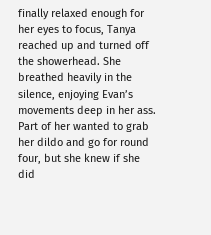finally relaxed enough for her eyes to focus, Tanya reached up and turned off the showerhead. She breathed heavily in the silence, enjoying Evan’s movements deep in her ass. Part of her wanted to grab her dildo and go for round four, but she knew if she did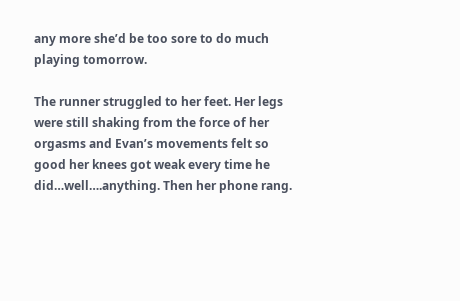any more she’d be too sore to do much playing tomorrow.

The runner struggled to her feet. Her legs were still shaking from the force of her orgasms and Evan’s movements felt so good her knees got weak every time he did…well….anything. Then her phone rang.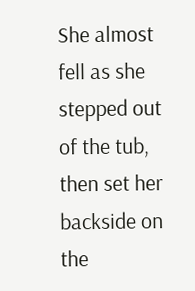She almost fell as she stepped out of the tub, then set her backside on the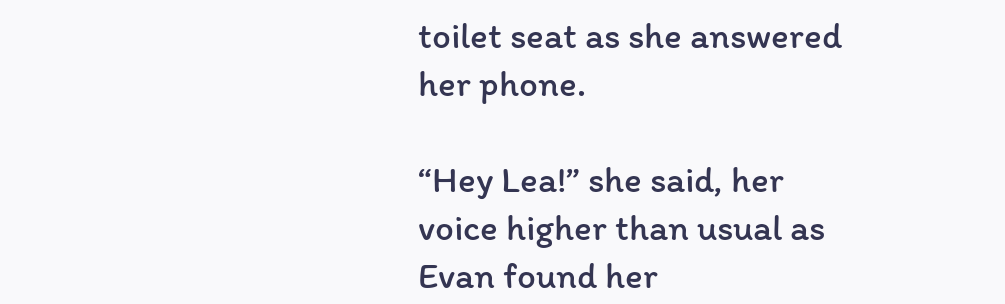toilet seat as she answered her phone.

“Hey Lea!” she said, her voice higher than usual as Evan found her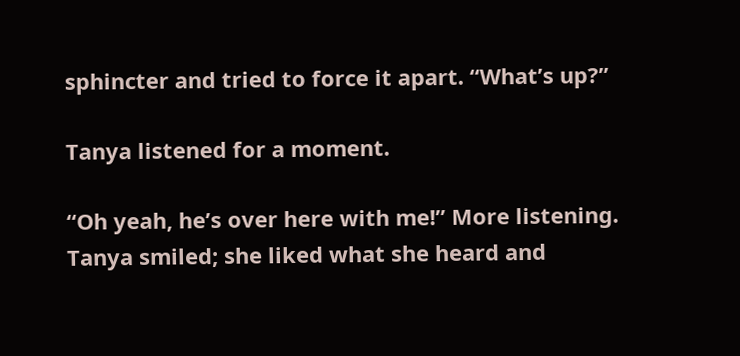sphincter and tried to force it apart. “What’s up?”

Tanya listened for a moment.

“Oh yeah, he’s over here with me!” More listening. Tanya smiled; she liked what she heard and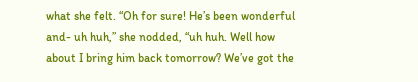what she felt. “Oh for sure! He’s been wonderful and- uh huh,” she nodded, “uh huh. Well how about I bring him back tomorrow? We’ve got the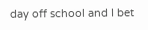day off school and I bet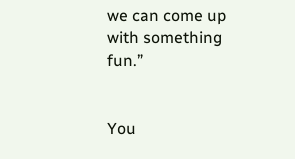we can come up with something fun.”


You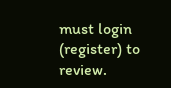must login (register) to review.